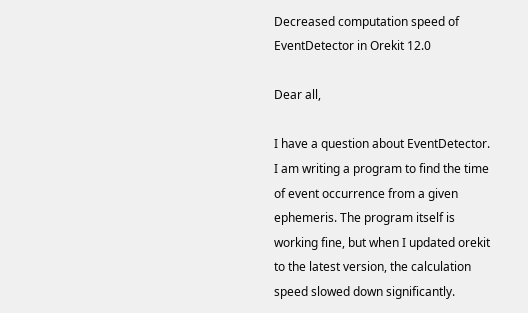Decreased computation speed of EventDetector in Orekit 12.0

Dear all,

I have a question about EventDetector. I am writing a program to find the time of event occurrence from a given ephemeris. The program itself is working fine, but when I updated orekit to the latest version, the calculation speed slowed down significantly.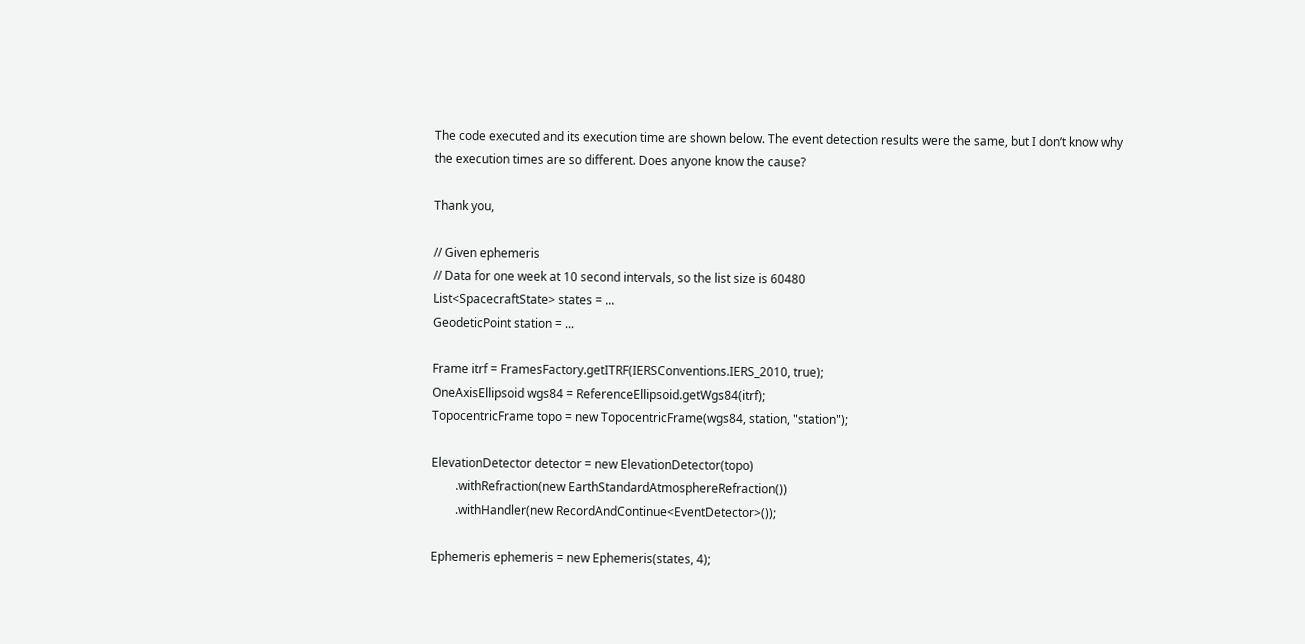The code executed and its execution time are shown below. The event detection results were the same, but I don’t know why the execution times are so different. Does anyone know the cause?

Thank you,

// Given ephemeris
// Data for one week at 10 second intervals, so the list size is 60480
List<SpacecraftState> states = ...
GeodeticPoint station = ...

Frame itrf = FramesFactory.getITRF(IERSConventions.IERS_2010, true);
OneAxisEllipsoid wgs84 = ReferenceEllipsoid.getWgs84(itrf);
TopocentricFrame topo = new TopocentricFrame(wgs84, station, "station");

ElevationDetector detector = new ElevationDetector(topo)
        .withRefraction(new EarthStandardAtmosphereRefraction())
        .withHandler(new RecordAndContinue<EventDetector>());

Ephemeris ephemeris = new Ephemeris(states, 4);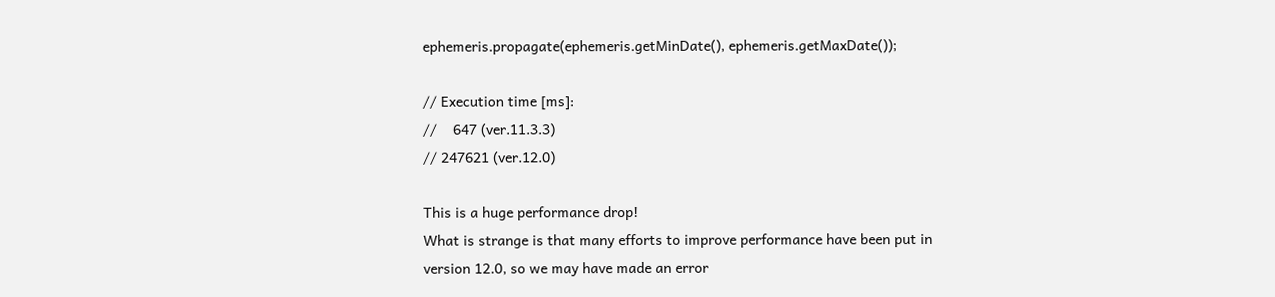ephemeris.propagate(ephemeris.getMinDate(), ephemeris.getMaxDate());

// Execution time [ms]:
//    647 (ver.11.3.3)
// 247621 (ver.12.0)

This is a huge performance drop!
What is strange is that many efforts to improve performance have been put in version 12.0, so we may have made an error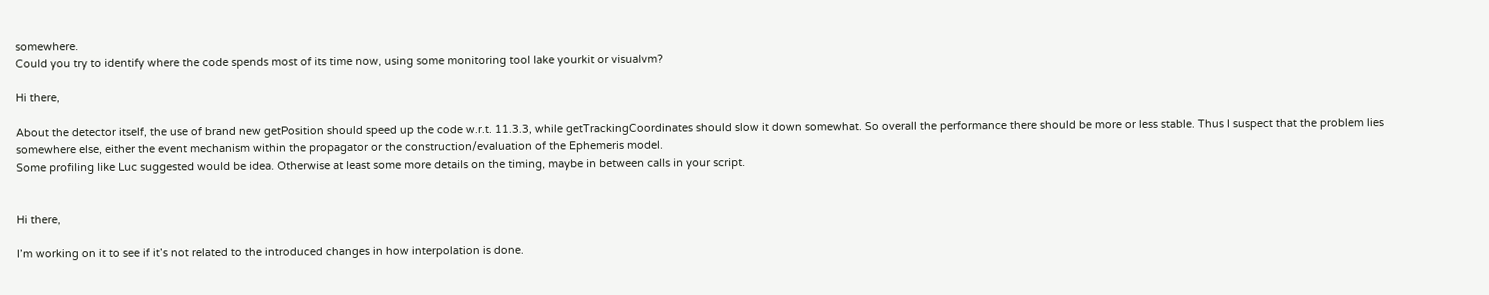somewhere.
Could you try to identify where the code spends most of its time now, using some monitoring tool lake yourkit or visualvm?

Hi there,

About the detector itself, the use of brand new getPosition should speed up the code w.r.t. 11.3.3, while getTrackingCoordinates should slow it down somewhat. So overall the performance there should be more or less stable. Thus I suspect that the problem lies somewhere else, either the event mechanism within the propagator or the construction/evaluation of the Ephemeris model.
Some profiling like Luc suggested would be idea. Otherwise at least some more details on the timing, maybe in between calls in your script.


Hi there,

I’m working on it to see if it’s not related to the introduced changes in how interpolation is done.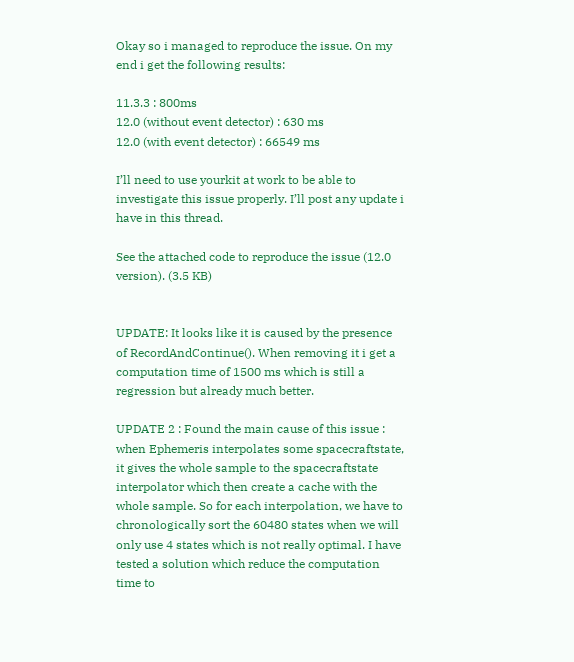Okay so i managed to reproduce the issue. On my end i get the following results:

11.3.3 : 800ms
12.0 (without event detector) : 630 ms
12.0 (with event detector) : 66549 ms

I’ll need to use yourkit at work to be able to investigate this issue properly. I’ll post any update i have in this thread.

See the attached code to reproduce the issue (12.0 version). (3.5 KB)


UPDATE: It looks like it is caused by the presence of RecordAndContinue(). When removing it i get a computation time of 1500 ms which is still a regression but already much better.

UPDATE 2 : Found the main cause of this issue : when Ephemeris interpolates some spacecraftstate, it gives the whole sample to the spacecraftstate interpolator which then create a cache with the whole sample. So for each interpolation, we have to chronologically sort the 60480 states when we will only use 4 states which is not really optimal. I have tested a solution which reduce the computation time to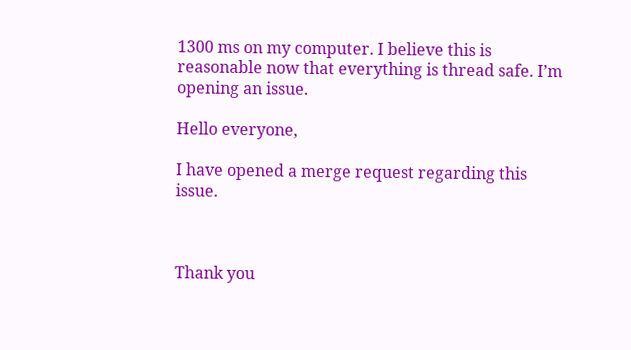1300 ms on my computer. I believe this is reasonable now that everything is thread safe. I’m opening an issue.

Hello everyone,

I have opened a merge request regarding this issue.



Thank you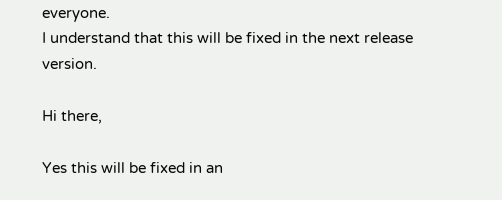everyone.
I understand that this will be fixed in the next release version.

Hi there,

Yes this will be fixed in an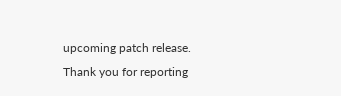upcoming patch release.
Thank you for reporting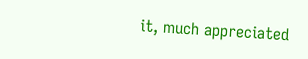it, much appreciated